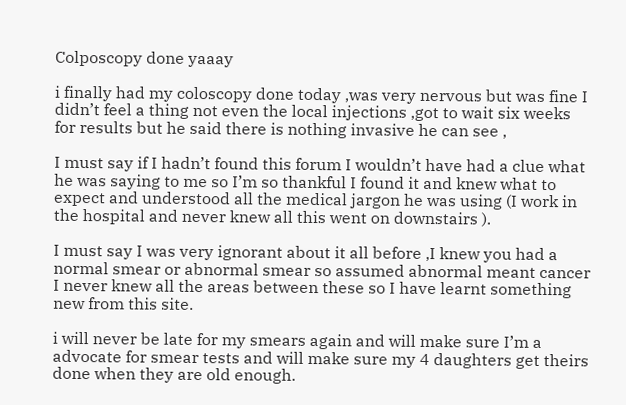Colposcopy done yaaay

i finally had my coloscopy done today ,was very nervous but was fine I didn’t feel a thing not even the local injections ,got to wait six weeks for results but he said there is nothing invasive he can see ,

I must say if I hadn’t found this forum I wouldn’t have had a clue what he was saying to me so I’m so thankful I found it and knew what to expect and understood all the medical jargon he was using (I work in the hospital and never knew all this went on downstairs ).

I must say I was very ignorant about it all before ,I knew you had a normal smear or abnormal smear so assumed abnormal meant cancer I never knew all the areas between these so I have learnt something new from this site.

i will never be late for my smears again and will make sure I’m a advocate for smear tests and will make sure my 4 daughters get theirs done when they are old enough.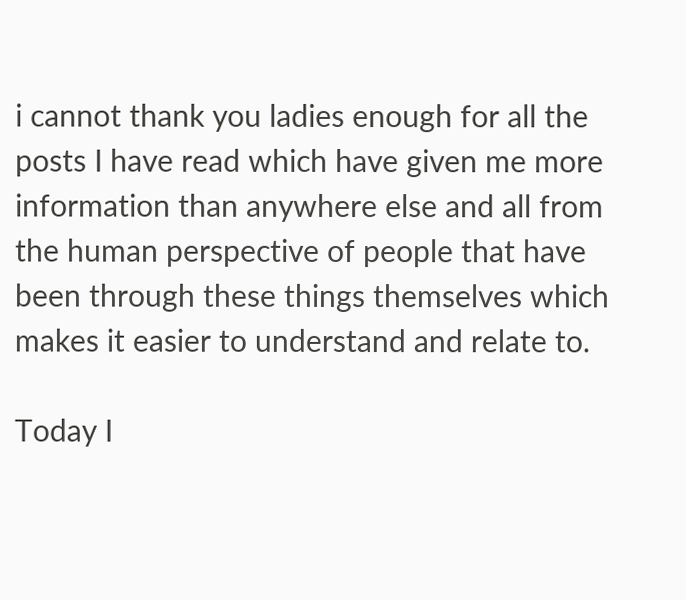i cannot thank you ladies enough for all the posts I have read which have given me more information than anywhere else and all from the human perspective of people that have been through these things themselves which makes it easier to understand and relate to.

Today I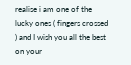realise i am one of the lucky ones ( fingers crossed ) and I wish you all the best on your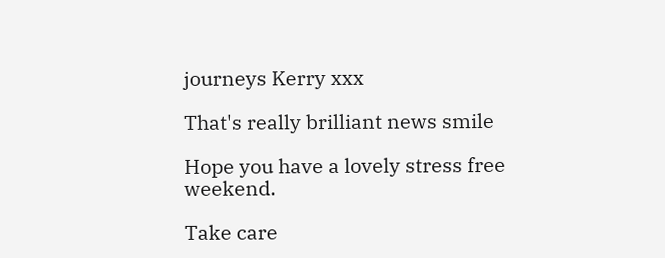journeys Kerry xxx

That's really brilliant news smile

Hope you have a lovely stress free weekend.

Take care